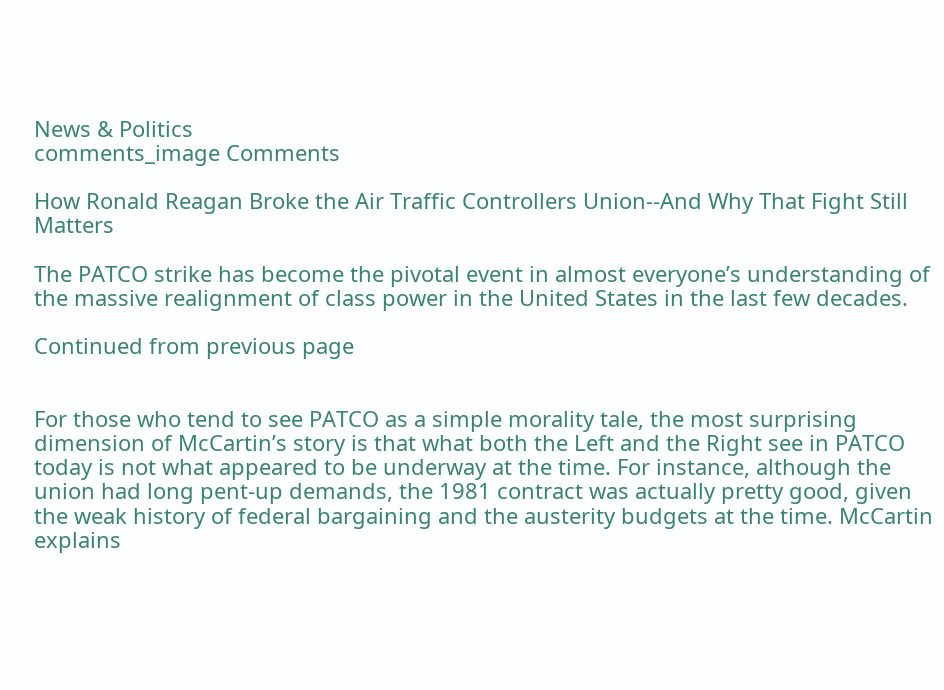News & Politics
comments_image Comments

How Ronald Reagan Broke the Air Traffic Controllers Union--And Why That Fight Still Matters

The PATCO strike has become the pivotal event in almost everyone’s understanding of the massive realignment of class power in the United States in the last few decades.

Continued from previous page


For those who tend to see PATCO as a simple morality tale, the most surprising dimension of McCartin’s story is that what both the Left and the Right see in PATCO today is not what appeared to be underway at the time. For instance, although the union had long pent-up demands, the 1981 contract was actually pretty good, given the weak history of federal bargaining and the austerity budgets at the time. McCartin explains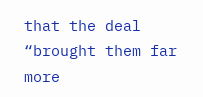that the deal “brought them far more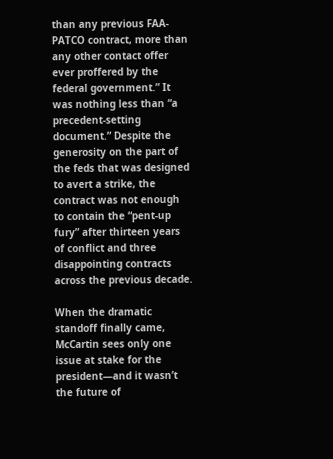than any previous FAA-PATCO contract, more than any other contact offer ever proffered by the federal government.” It was nothing less than “a precedent-setting document.” Despite the generosity on the part of the feds that was designed to avert a strike, the contract was not enough to contain the “pent-up fury” after thirteen years of conflict and three disappointing contracts across the previous decade.

When the dramatic standoff finally came, McCartin sees only one issue at stake for the president—and it wasn’t the future of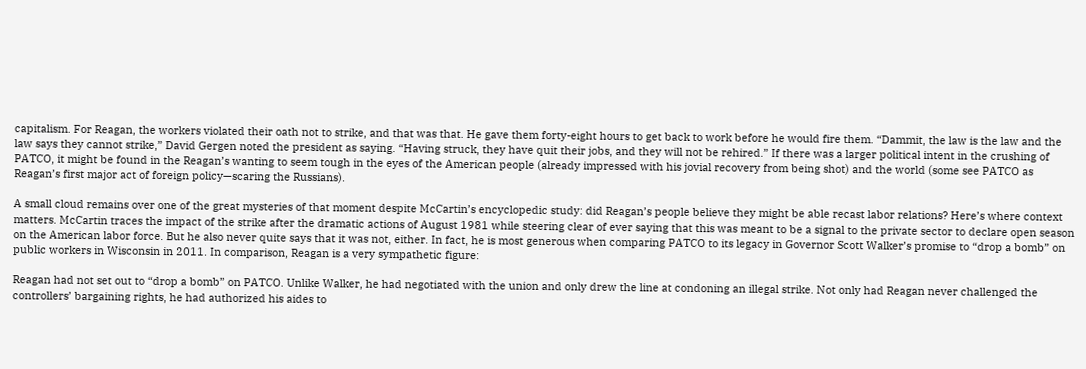capitalism. For Reagan, the workers violated their oath not to strike, and that was that. He gave them forty-eight hours to get back to work before he would fire them. “Dammit, the law is the law and the law says they cannot strike,” David Gergen noted the president as saying. “Having struck, they have quit their jobs, and they will not be rehired.” If there was a larger political intent in the crushing of PATCO, it might be found in the Reagan’s wanting to seem tough in the eyes of the American people (already impressed with his jovial recovery from being shot) and the world (some see PATCO as Reagan’s first major act of foreign policy—scaring the Russians).

A small cloud remains over one of the great mysteries of that moment despite McCartin’s encyclopedic study: did Reagan’s people believe they might be able recast labor relations? Here’s where context matters. McCartin traces the impact of the strike after the dramatic actions of August 1981 while steering clear of ever saying that this was meant to be a signal to the private sector to declare open season on the American labor force. But he also never quite says that it was not, either. In fact, he is most generous when comparing PATCO to its legacy in Governor Scott Walker’s promise to “drop a bomb” on public workers in Wisconsin in 2011. In comparison, Reagan is a very sympathetic figure:

Reagan had not set out to “drop a bomb” on PATCO. Unlike Walker, he had negotiated with the union and only drew the line at condoning an illegal strike. Not only had Reagan never challenged the controllers’ bargaining rights, he had authorized his aides to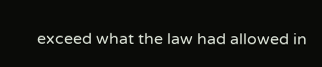exceed what the law had allowed in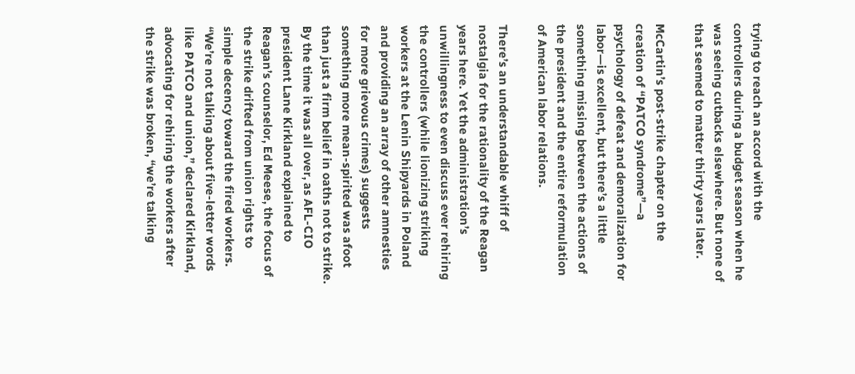trying to reach an accord with the controllers during a budget season when he was seeing cutbacks elsewhere. But none of that seemed to matter thirty years later.

McCartin’s post-strike chapter on the creation of “PATCO syndrome”—a psychology of defeat and demoralization for labor—is excellent, but there’s a little something missing between the actions of the president and the entire reformulation of American labor relations.

There’s an understandable whiff of nostalgia for the rationality of the Reagan years here. Yet the administration’s unwillingness to even discuss ever rehiring the controllers (while lionizing striking workers at the Lenin Shipyards in Poland and providing an array of other amnesties for more grievous crimes) suggests something more mean-spirited was afoot than just a firm belief in oaths not to strike. By the time it was all over, as AFL-CIO president Lane Kirkland explained to Reagan’s counselor, Ed Meese, the focus of the strike drifted from union rights to simple decency toward the fired workers. “We’re not talking about five-letter words like PATCO and union,” declared Kirkland, advocating for rehiring the workers after the strike was broken, “we’re talking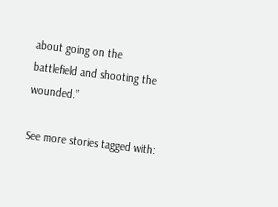about going on the battlefield and shooting the wounded.”

See more stories tagged with: